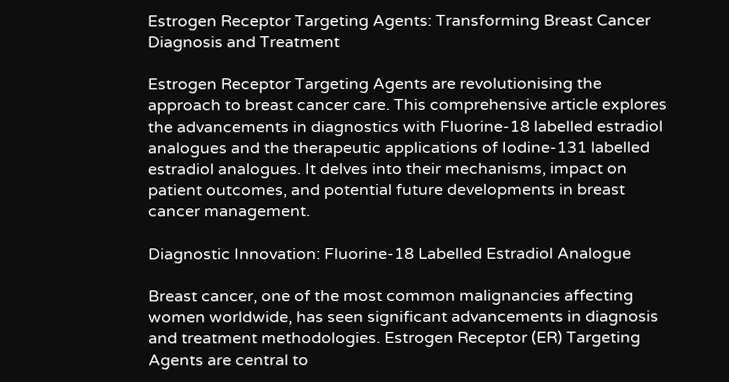Estrogen Receptor Targeting Agents: Transforming Breast Cancer Diagnosis and Treatment

Estrogen Receptor Targeting Agents are revolutionising the approach to breast cancer care. This comprehensive article explores the advancements in diagnostics with Fluorine-18 labelled estradiol analogues and the therapeutic applications of Iodine-131 labelled estradiol analogues. It delves into their mechanisms, impact on patient outcomes, and potential future developments in breast cancer management.

Diagnostic Innovation: Fluorine-18 Labelled Estradiol Analogue

Breast cancer, one of the most common malignancies affecting women worldwide, has seen significant advancements in diagnosis and treatment methodologies. Estrogen Receptor (ER) Targeting Agents are central to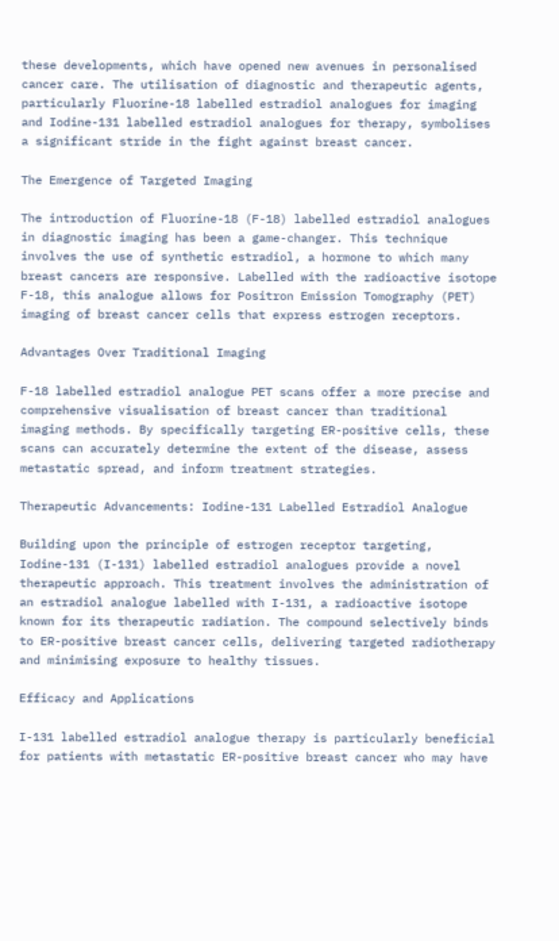these developments, which have opened new avenues in personalised cancer care. The utilisation of diagnostic and therapeutic agents, particularly Fluorine-18 labelled estradiol analogues for imaging and Iodine-131 labelled estradiol analogues for therapy, symbolises a significant stride in the fight against breast cancer.

The Emergence of Targeted Imaging

The introduction of Fluorine-18 (F-18) labelled estradiol analogues in diagnostic imaging has been a game-changer. This technique involves the use of synthetic estradiol, a hormone to which many breast cancers are responsive. Labelled with the radioactive isotope F-18, this analogue allows for Positron Emission Tomography (PET) imaging of breast cancer cells that express estrogen receptors.

Advantages Over Traditional Imaging

F-18 labelled estradiol analogue PET scans offer a more precise and comprehensive visualisation of breast cancer than traditional imaging methods. By specifically targeting ER-positive cells, these scans can accurately determine the extent of the disease, assess metastatic spread, and inform treatment strategies.

Therapeutic Advancements: Iodine-131 Labelled Estradiol Analogue

Building upon the principle of estrogen receptor targeting, Iodine-131 (I-131) labelled estradiol analogues provide a novel therapeutic approach. This treatment involves the administration of an estradiol analogue labelled with I-131, a radioactive isotope known for its therapeutic radiation. The compound selectively binds to ER-positive breast cancer cells, delivering targeted radiotherapy and minimising exposure to healthy tissues.

Efficacy and Applications

I-131 labelled estradiol analogue therapy is particularly beneficial for patients with metastatic ER-positive breast cancer who may have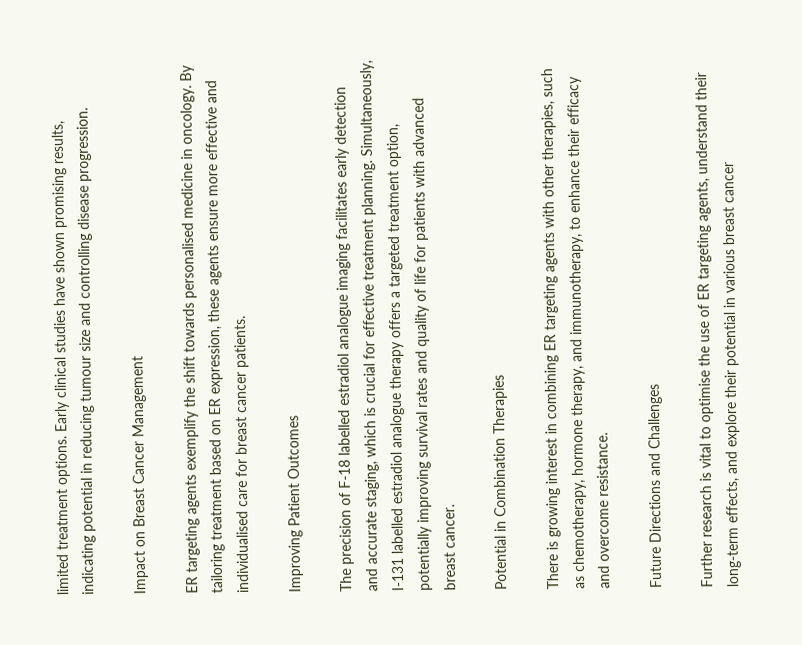limited treatment options. Early clinical studies have shown promising results, indicating potential in reducing tumour size and controlling disease progression.

Impact on Breast Cancer Management

ER targeting agents exemplify the shift towards personalised medicine in oncology. By tailoring treatment based on ER expression, these agents ensure more effective and individualised care for breast cancer patients.

Improving Patient Outcomes

The precision of F-18 labelled estradiol analogue imaging facilitates early detection and accurate staging, which is crucial for effective treatment planning. Simultaneously, I-131 labelled estradiol analogue therapy offers a targeted treatment option, potentially improving survival rates and quality of life for patients with advanced breast cancer.

Potential in Combination Therapies

There is growing interest in combining ER targeting agents with other therapies, such as chemotherapy, hormone therapy, and immunotherapy, to enhance their efficacy and overcome resistance.

Future Directions and Challenges

Further research is vital to optimise the use of ER targeting agents, understand their long-term effects, and explore their potential in various breast cancer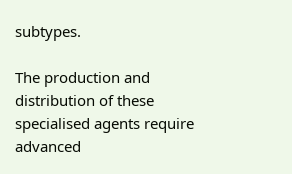subtypes.

The production and distribution of these specialised agents require advanced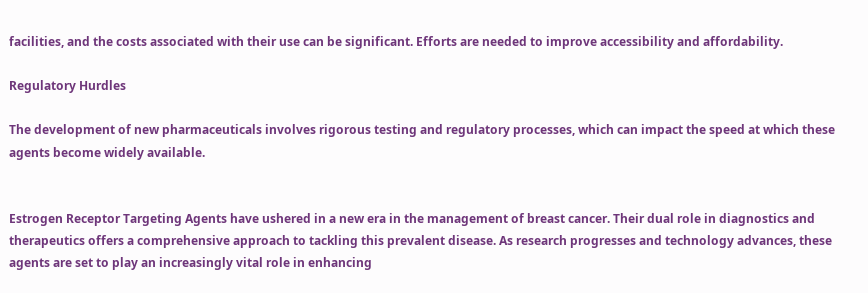facilities, and the costs associated with their use can be significant. Efforts are needed to improve accessibility and affordability.

Regulatory Hurdles

The development of new pharmaceuticals involves rigorous testing and regulatory processes, which can impact the speed at which these agents become widely available.


Estrogen Receptor Targeting Agents have ushered in a new era in the management of breast cancer. Their dual role in diagnostics and therapeutics offers a comprehensive approach to tackling this prevalent disease. As research progresses and technology advances, these agents are set to play an increasingly vital role in enhancing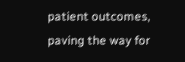patient outcomes, paving the way for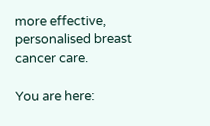more effective, personalised breast cancer care.

You are here: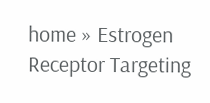home » Estrogen Receptor Targeting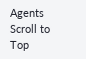Agents
Scroll to Top